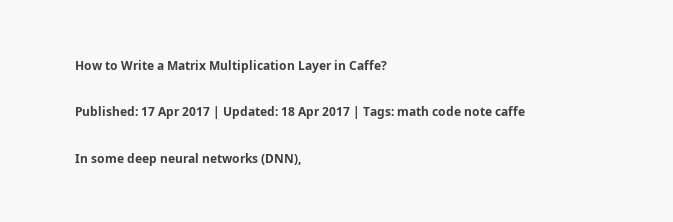How to Write a Matrix Multiplication Layer in Caffe?

Published: 17 Apr 2017 | Updated: 18 Apr 2017 | Tags: math code note caffe

In some deep neural networks (DNN),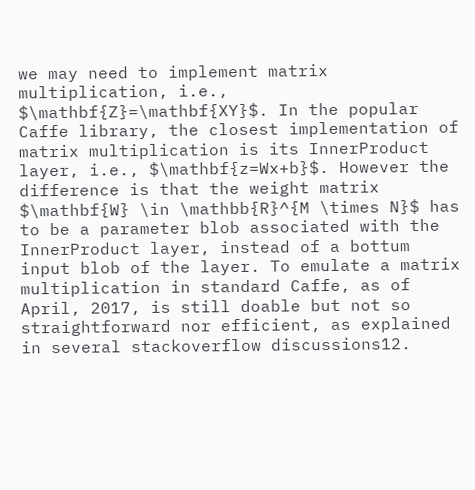we may need to implement matrix multiplication, i.e., $\mathbf{Z}=\mathbf{XY}$. In the popular Caffe library, the closest implementation of matrix multiplication is its InnerProduct layer, i.e., $\mathbf{z=Wx+b}$. However the difference is that the weight matrix $\mathbf{W} \in \mathbb{R}^{M \times N}$ has to be a parameter blob associated with the InnerProduct layer, instead of a bottum input blob of the layer. To emulate a matrix multiplication in standard Caffe, as of April, 2017, is still doable but not so straightforward nor efficient, as explained in several stackoverflow discussions12.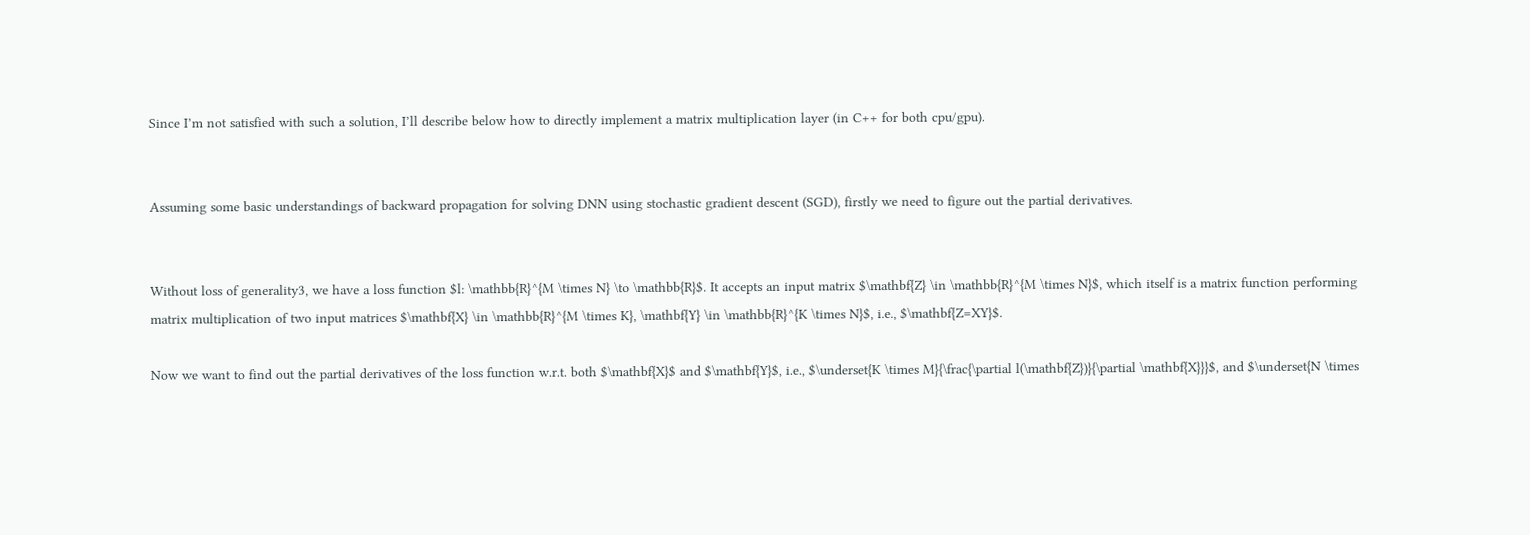Since I’m not satisfied with such a solution, I’ll describe below how to directly implement a matrix multiplication layer (in C++ for both cpu/gpu).


Assuming some basic understandings of backward propagation for solving DNN using stochastic gradient descent (SGD), firstly we need to figure out the partial derivatives.


Without loss of generality3, we have a loss function $l: \mathbb{R}^{M \times N} \to \mathbb{R}$. It accepts an input matrix $\mathbf{Z} \in \mathbb{R}^{M \times N}$, which itself is a matrix function performing matrix multiplication of two input matrices $\mathbf{X} \in \mathbb{R}^{M \times K}, \mathbf{Y} \in \mathbb{R}^{K \times N}$, i.e., $\mathbf{Z=XY}$.

Now we want to find out the partial derivatives of the loss function w.r.t. both $\mathbf{X}$ and $\mathbf{Y}$, i.e., $\underset{K \times M}{\frac{\partial l(\mathbf{Z})}{\partial \mathbf{X}}}$, and $\underset{N \times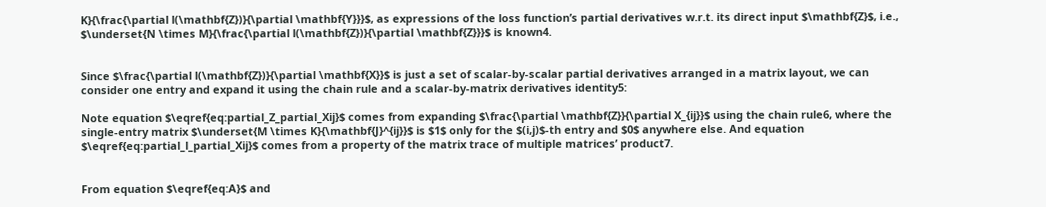K}{\frac{\partial l(\mathbf{Z})}{\partial \mathbf{Y}}}$, as expressions of the loss function’s partial derivatives w.r.t. its direct input $\mathbf{Z}$, i.e., $\underset{N \times M}{\frac{\partial l(\mathbf{Z})}{\partial \mathbf{Z}}}$ is known4.


Since $\frac{\partial l(\mathbf{Z})}{\partial \mathbf{X}}$ is just a set of scalar-by-scalar partial derivatives arranged in a matrix layout, we can consider one entry and expand it using the chain rule and a scalar-by-matrix derivatives identity5:

Note equation $\eqref{eq:partial_Z_partial_Xij}$ comes from expanding $\frac{\partial \mathbf{Z}}{\partial X_{ij}}$ using the chain rule6, where the single-entry matrix $\underset{M \times K}{\mathbf{J}^{ij}}$ is $1$ only for the $(i,j)$-th entry and $0$ anywhere else. And equation $\eqref{eq:partial_l_partial_Xij}$ comes from a property of the matrix trace of multiple matrices’ product7.


From equation $\eqref{eq:A}$ and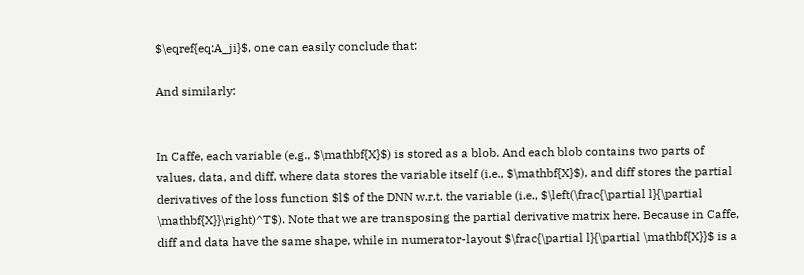$\eqref{eq:A_ji}$, one can easily conclude that:

And similarly:


In Caffe, each variable (e.g., $\mathbf{X}$) is stored as a blob. And each blob contains two parts of values, data, and diff, where data stores the variable itself (i.e., $\mathbf{X}$), and diff stores the partial derivatives of the loss function $l$ of the DNN w.r.t. the variable (i.e., $\left(\frac{\partial l}{\partial \mathbf{X}}\right)^T$). Note that we are transposing the partial derivative matrix here. Because in Caffe, diff and data have the same shape, while in numerator-layout $\frac{\partial l}{\partial \mathbf{X}}$ is a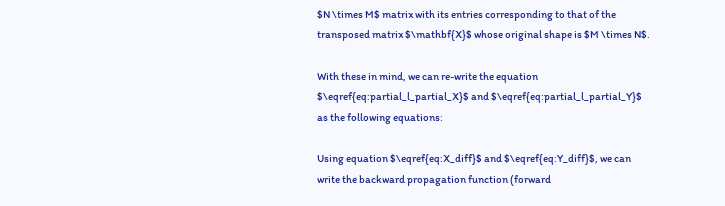$N \times M$ matrix with its entries corresponding to that of the transposed matrix $\mathbf{X}$ whose original shape is $M \times N$.

With these in mind, we can re-write the equation $\eqref{eq:partial_l_partial_X}$ and $\eqref{eq:partial_l_partial_Y}$ as the following equations:

Using equation $\eqref{eq:X_diff}$ and $\eqref{eq:Y_diff}$, we can write the backward propagation function (forward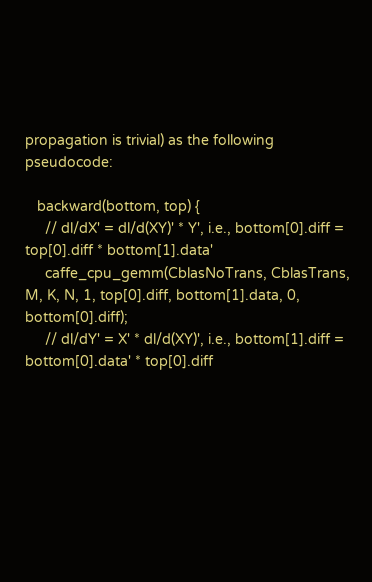propagation is trivial) as the following pseudocode:

   backward(bottom, top) {
     // dl/dX' = dl/d(XY)' * Y', i.e., bottom[0].diff = top[0].diff * bottom[1].data'
     caffe_cpu_gemm(CblasNoTrans, CblasTrans, M, K, N, 1, top[0].diff, bottom[1].data, 0, bottom[0].diff);
     // dl/dY' = X' * dl/d(XY)', i.e., bottom[1].diff = bottom[0].data' * top[0].diff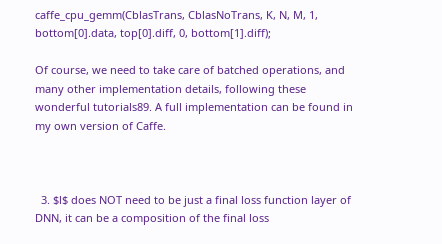caffe_cpu_gemm(CblasTrans, CblasNoTrans, K, N, M, 1, bottom[0].data, top[0].diff, 0, bottom[1].diff);

Of course, we need to take care of batched operations, and many other implementation details, following these wonderful tutorials89. A full implementation can be found in my own version of Caffe.



  3. $l$ does NOT need to be just a final loss function layer of DNN, it can be a composition of the final loss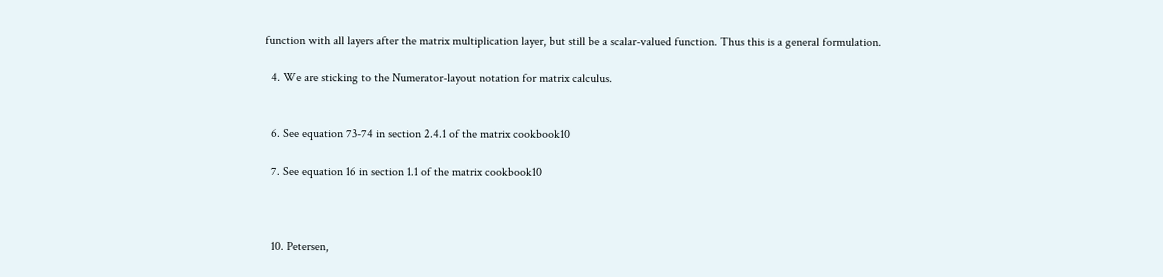function with all layers after the matrix multiplication layer, but still be a scalar-valued function. Thus this is a general formulation.

  4. We are sticking to the Numerator-layout notation for matrix calculus.


  6. See equation 73-74 in section 2.4.1 of the matrix cookbook10

  7. See equation 16 in section 1.1 of the matrix cookbook10



  10. Petersen,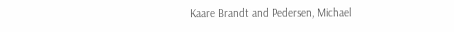Kaare Brandt and Pedersen, Michael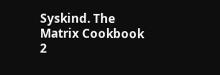Syskind. The Matrix Cookbook 2